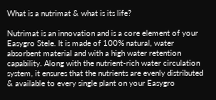What is a nutrimat & what is its life?

Nutrimat is an innovation and is a core element of your Easygro Stele. It is made of 100% natural, water absorbent material and with a high water retention capability. Along with the nutrient-rich water circulation system, it ensures that the nutrients are evenly distributed & available to every single plant on your Easygro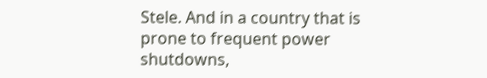Stele. And in a country that is prone to frequent power shutdowns,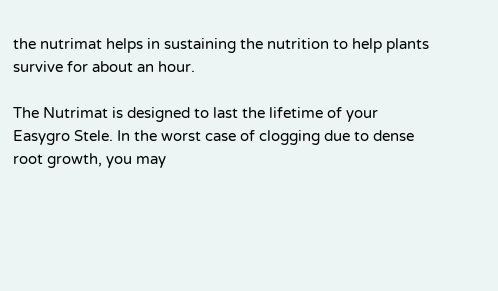the nutrimat helps in sustaining the nutrition to help plants survive for about an hour.

The Nutrimat is designed to last the lifetime of your Easygro Stele. In the worst case of clogging due to dense root growth, you may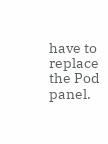have to replace the Pod panel.